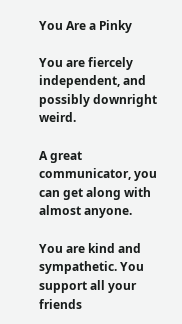You Are a Pinky

You are fiercely independent, and possibly downright weird.

A great communicator, you can get along with almost anyone.

You are kind and sympathetic. You support all your friends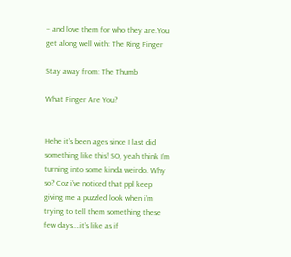– and love them for who they are.You get along well with: The Ring Finger

Stay away from: The Thumb

What Finger Are You?


Hehe it’s been ages since I last did something like this! SO, yeah think I’m turning into some kinda weirdo. Why so? Coz i’ve noticed that ppl keep giving me a puzzled look when i’m trying to tell them something these few days….it’s like as if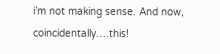i’m not making sense. And now, coincidentally….this!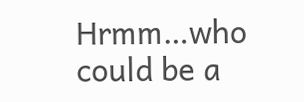Hrmm…who could be a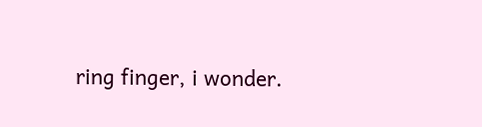ring finger, i wonder.